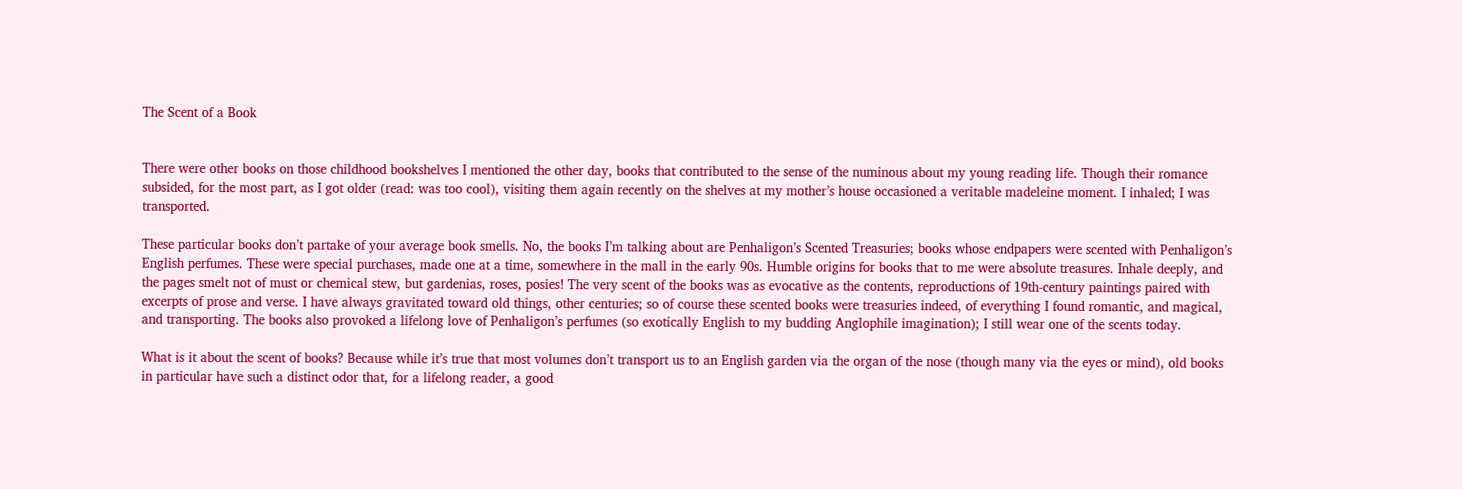The Scent of a Book


There were other books on those childhood bookshelves I mentioned the other day, books that contributed to the sense of the numinous about my young reading life. Though their romance subsided, for the most part, as I got older (read: was too cool), visiting them again recently on the shelves at my mother’s house occasioned a veritable madeleine moment. I inhaled; I was transported.

These particular books don’t partake of your average book smells. No, the books I’m talking about are Penhaligon’s Scented Treasuries; books whose endpapers were scented with Penhaligon’s English perfumes. These were special purchases, made one at a time, somewhere in the mall in the early 90s. Humble origins for books that to me were absolute treasures. Inhale deeply, and the pages smelt not of must or chemical stew, but gardenias, roses, posies! The very scent of the books was as evocative as the contents, reproductions of 19th-century paintings paired with excerpts of prose and verse. I have always gravitated toward old things, other centuries; so of course these scented books were treasuries indeed, of everything I found romantic, and magical, and transporting. The books also provoked a lifelong love of Penhaligon’s perfumes (so exotically English to my budding Anglophile imagination); I still wear one of the scents today.

What is it about the scent of books? Because while it’s true that most volumes don’t transport us to an English garden via the organ of the nose (though many via the eyes or mind), old books in particular have such a distinct odor that, for a lifelong reader, a good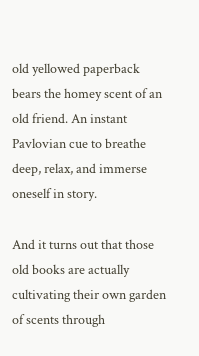old yellowed paperback bears the homey scent of an old friend. An instant Pavlovian cue to breathe deep, relax, and immerse oneself in story.

And it turns out that those old books are actually cultivating their own garden of scents through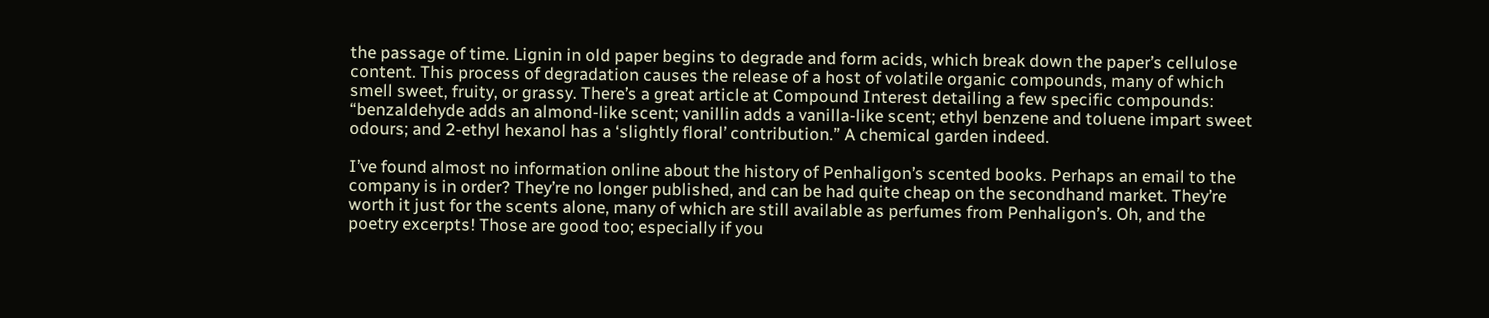the passage of time. Lignin in old paper begins to degrade and form acids, which break down the paper’s cellulose content. This process of degradation causes the release of a host of volatile organic compounds, many of which smell sweet, fruity, or grassy. There’s a great article at Compound Interest detailing a few specific compounds: “benzaldehyde adds an almond-like scent; vanillin adds a vanilla-like scent; ethyl benzene and toluene impart sweet odours; and 2-ethyl hexanol has a ‘slightly floral’ contribution.” A chemical garden indeed.

I’ve found almost no information online about the history of Penhaligon’s scented books. Perhaps an email to the company is in order? They’re no longer published, and can be had quite cheap on the secondhand market. They’re worth it just for the scents alone, many of which are still available as perfumes from Penhaligon’s. Oh, and the poetry excerpts! Those are good too; especially if you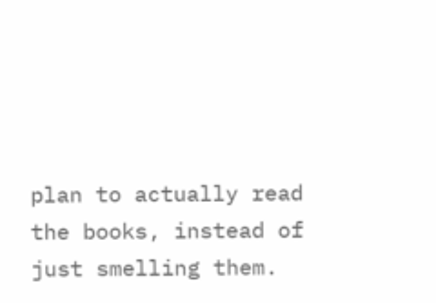plan to actually read the books, instead of just smelling them.